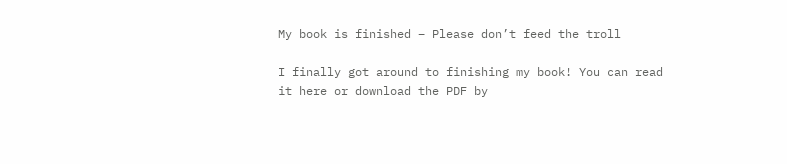My book is finished – Please don’t feed the troll

I finally got around to finishing my book! You can read it here or download the PDF by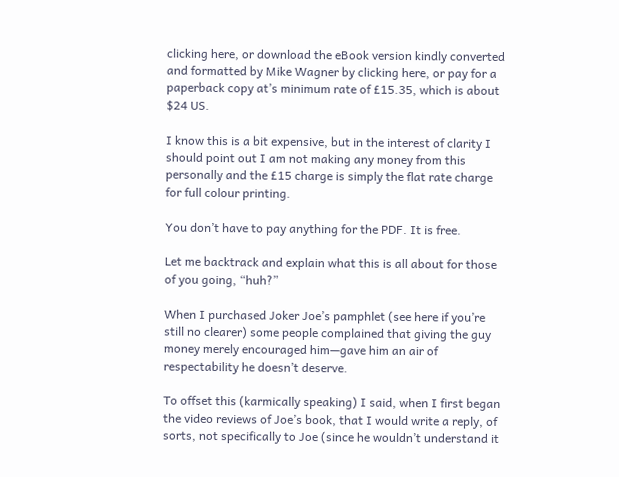clicking here, or download the eBook version kindly converted and formatted by Mike Wagner by clicking here, or pay for a paperback copy at’s minimum rate of £15.35, which is about $24 US.

I know this is a bit expensive, but in the interest of clarity I should point out I am not making any money from this personally and the £15 charge is simply the flat rate charge for full colour printing.

You don’t have to pay anything for the PDF. It is free.

Let me backtrack and explain what this is all about for those of you going, “huh?”

When I purchased Joker Joe’s pamphlet (see here if you’re still no clearer) some people complained that giving the guy money merely encouraged him—gave him an air of respectability he doesn’t deserve.

To offset this (karmically speaking) I said, when I first began the video reviews of Joe’s book, that I would write a reply, of sorts, not specifically to Joe (since he wouldn’t understand it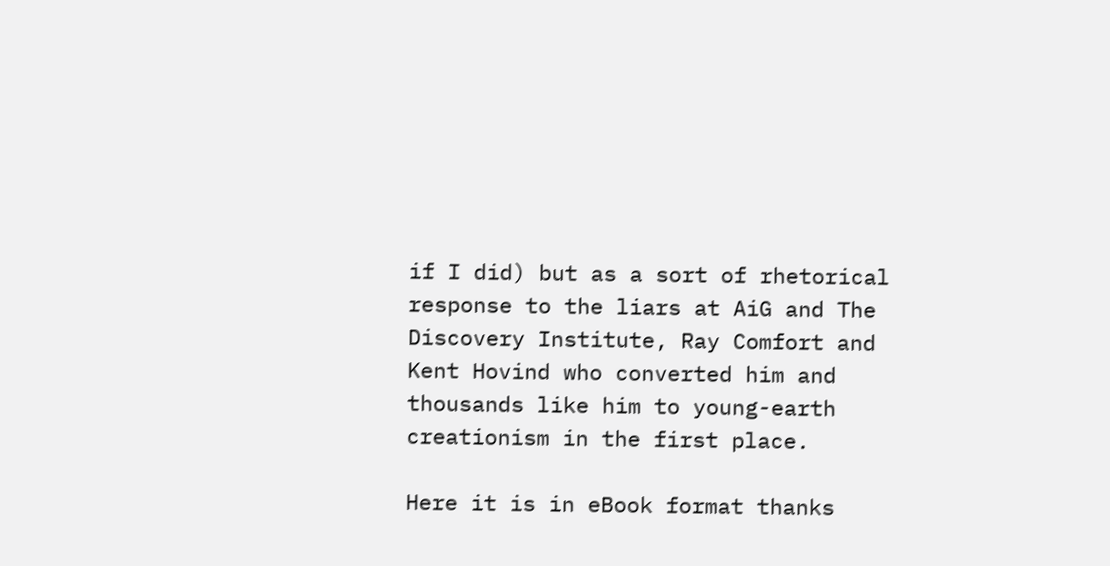if I did) but as a sort of rhetorical response to the liars at AiG and The Discovery Institute, Ray Comfort and Kent Hovind who converted him and thousands like him to young-earth creationism in the first place.

Here it is in eBook format thanks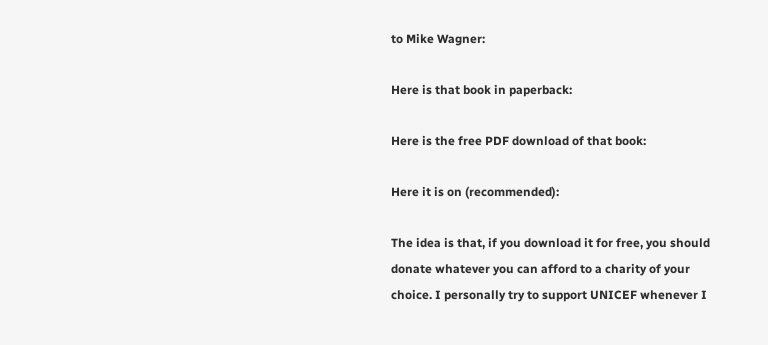to Mike Wagner:

Here is that book in paperback:

Here is the free PDF download of that book:

Here it is on (recommended):

The idea is that, if you download it for free, you should donate whatever you can afford to a charity of your choice. I personally try to support UNICEF whenever I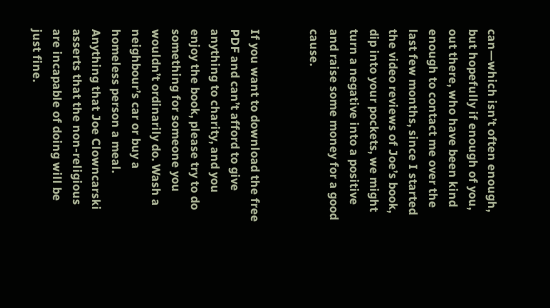can—which isn’t often enough, but hopefully if enough of you, out there, who have been kind enough to contact me over the last few months, since I started the video reviews of Joe’s book, dip into your pockets, we might turn a negative into a positive and raise some money for a good cause.


If you want to download the free PDF and can’t afford to give anything to charity, and you enjoy the book, please try to do something for someone you wouldn’t ordinarily do. Wash a neighbour’s car or buy a homeless person a meal. Anything that Joe Clowncarski asserts that the non-religious are incapable of doing will be just fine.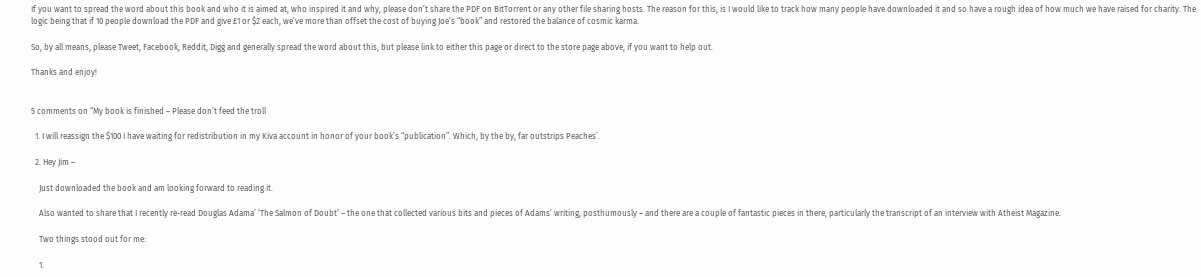If you want to spread the word about this book and who it is aimed at, who inspired it and why, please don’t share the PDF on BitTorrent or any other file sharing hosts. The reason for this, is I would like to track how many people have downloaded it and so have a rough idea of how much we have raised for charity. The logic being that if 10 people download the PDF and give £1 or $2 each, we’ve more than offset the cost of buying Joe’s “book” and restored the balance of cosmic karma.

So, by all means, please Tweet, Facebook, Reddit, Digg and generally spread the word about this, but please link to either this page or direct to the store page above, if you want to help out.

Thanks and enjoy!


5 comments on “My book is finished – Please don’t feed the troll

  1. I will reassign the $100 I have waiting for redistribution in my Kiva account in honor of your book’s “publication”. Which, by the by, far outstrips Peaches’.

  2. Hey Jim –

    Just downloaded the book and am looking forward to reading it.

    Also wanted to share that I recently re-read Douglas Adama’ ‘The Salmon of Doubt’ – the one that collected various bits and pieces of Adams’ writing, posthumously – and there are a couple of fantastic pieces in there, particularly the transcript of an interview with Atheist Magazine.

    Two things stood out for me:

    1.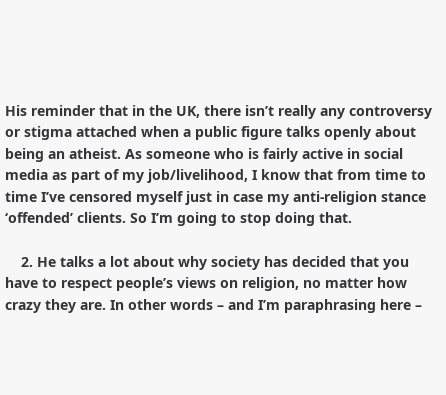His reminder that in the UK, there isn’t really any controversy or stigma attached when a public figure talks openly about being an atheist. As someone who is fairly active in social media as part of my job/livelihood, I know that from time to time I’ve censored myself just in case my anti-religion stance ‘offended’ clients. So I’m going to stop doing that.

    2. He talks a lot about why society has decided that you have to respect people’s views on religion, no matter how crazy they are. In other words – and I’m paraphrasing here –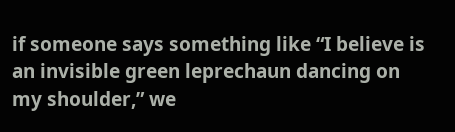if someone says something like “I believe is an invisible green leprechaun dancing on my shoulder,” we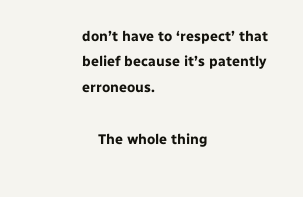don’t have to ‘respect’ that belief because it’s patently erroneous.

    The whole thing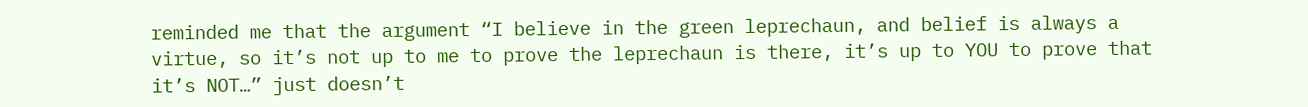reminded me that the argument “I believe in the green leprechaun, and belief is always a virtue, so it’s not up to me to prove the leprechaun is there, it’s up to YOU to prove that it’s NOT…” just doesn’t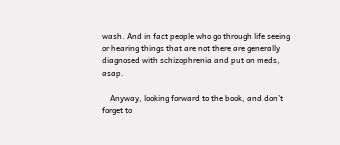wash. And in fact people who go through life seeing or hearing things that are not there are generally diagnosed with schizophrenia and put on meds, asap.

    Anyway, looking forward to the book, and don’t forget to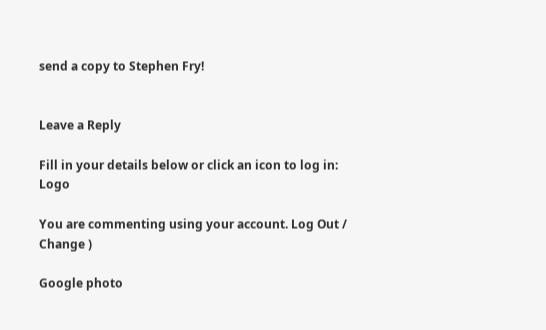send a copy to Stephen Fry!


Leave a Reply

Fill in your details below or click an icon to log in: Logo

You are commenting using your account. Log Out /  Change )

Google photo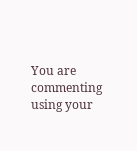You are commenting using your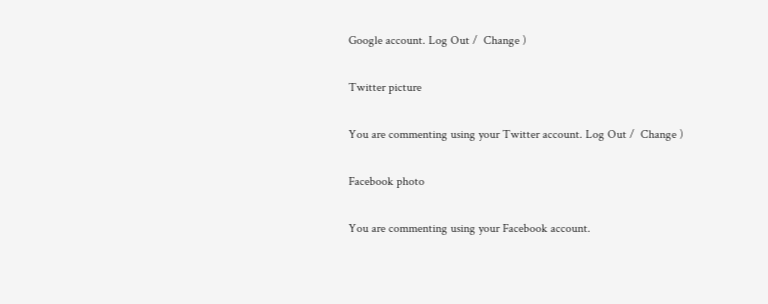Google account. Log Out /  Change )

Twitter picture

You are commenting using your Twitter account. Log Out /  Change )

Facebook photo

You are commenting using your Facebook account.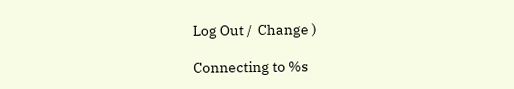Log Out /  Change )

Connecting to %s